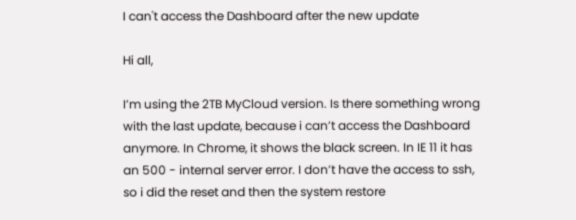I can't access the Dashboard after the new update

Hi all,

I’m using the 2TB MyCloud version. Is there something wrong with the last update, because i can’t access the Dashboard anymore. In Chrome, it shows the black screen. In IE 11 it has an 500 - internal server error. I don’t have the access to ssh, so i did the reset and then the system restore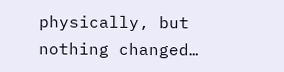physically, but nothing changed…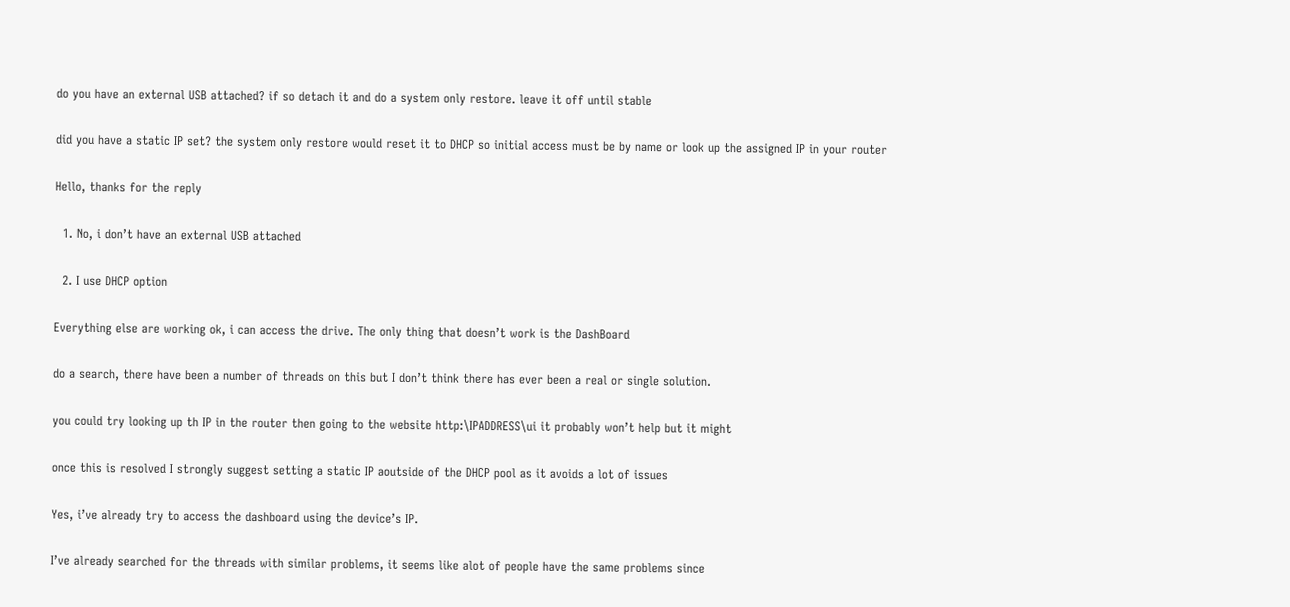do you have an external USB attached? if so detach it and do a system only restore. leave it off until stable

did you have a static IP set? the system only restore would reset it to DHCP so initial access must be by name or look up the assigned IP in your router

Hello, thanks for the reply

  1. No, i don’t have an external USB attached

  2. I use DHCP option

Everything else are working ok, i can access the drive. The only thing that doesn’t work is the DashBoard

do a search, there have been a number of threads on this but I don’t think there has ever been a real or single solution.

you could try looking up th IP in the router then going to the website http:\IPADDRESS\ui it probably won’t help but it might

once this is resolved I strongly suggest setting a static IP aoutside of the DHCP pool as it avoids a lot of issues

Yes, i’ve already try to access the dashboard using the device’s IP.

I’ve already searched for the threads with similar problems, it seems like alot of people have the same problems since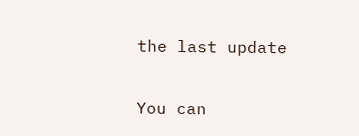the last update


You can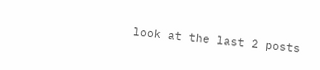look at the last 2 posts